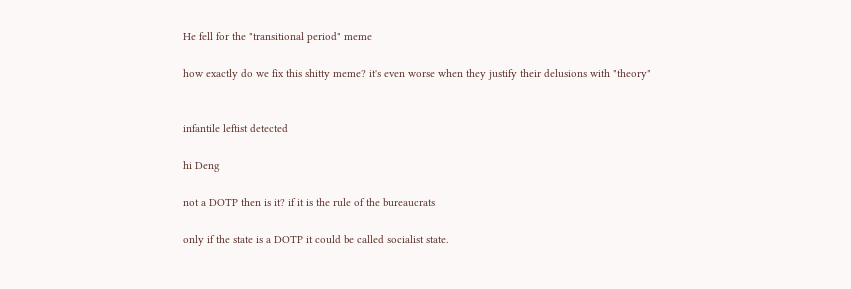He fell for the "transitional period" meme

how exactly do we fix this shitty meme? it's even worse when they justify their delusions with "theory"


infantile leftist detected

hi Deng

not a DOTP then is it? if it is the rule of the bureaucrats

only if the state is a DOTP it could be called socialist state.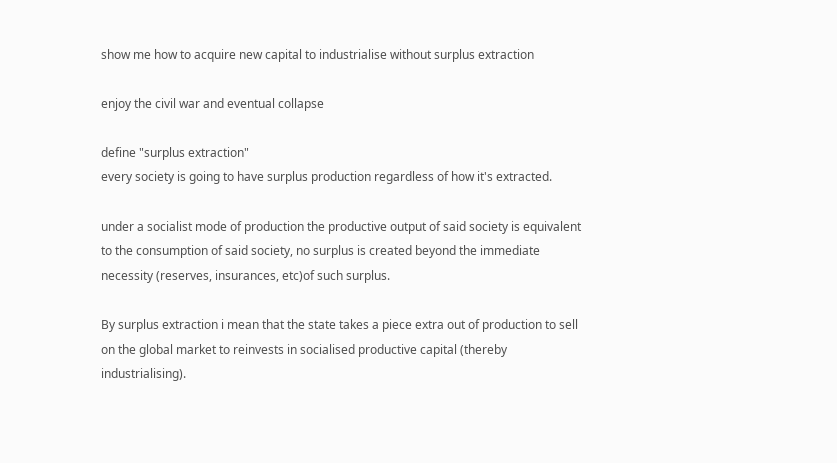show me how to acquire new capital to industrialise without surplus extraction

enjoy the civil war and eventual collapse

define "surplus extraction"
every society is going to have surplus production regardless of how it's extracted.

under a socialist mode of production the productive output of said society is equivalent to the consumption of said society, no surplus is created beyond the immediate necessity (reserves, insurances, etc)of such surplus.

By surplus extraction i mean that the state takes a piece extra out of production to sell on the global market to reinvests in socialised productive capital (thereby industrialising).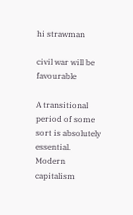hi strawman

civil war will be favourable

A transitional period of some sort is absolutely essential.
Modern capitalism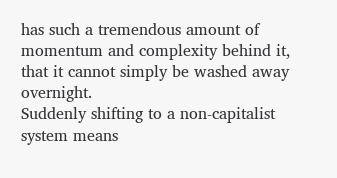has such a tremendous amount of momentum and complexity behind it, that it cannot simply be washed away overnight.
Suddenly shifting to a non-capitalist system means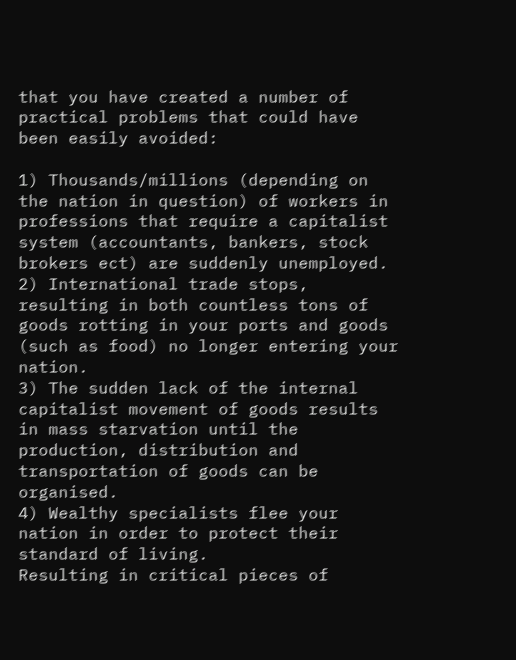that you have created a number of practical problems that could have been easily avoided:

1) Thousands/millions (depending on the nation in question) of workers in professions that require a capitalist system (accountants, bankers, stock brokers ect) are suddenly unemployed.
2) International trade stops, resulting in both countless tons of goods rotting in your ports and goods (such as food) no longer entering your nation.
3) The sudden lack of the internal capitalist movement of goods results in mass starvation until the production, distribution and transportation of goods can be organised.
4) Wealthy specialists flee your nation in order to protect their standard of living.
Resulting in critical pieces of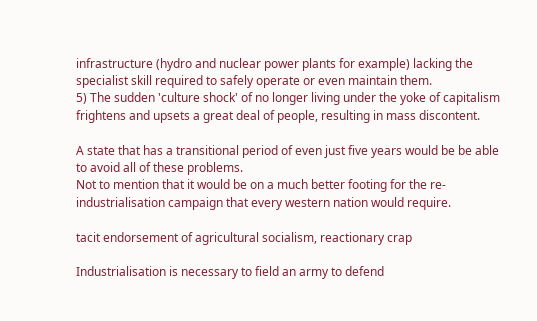infrastructure (hydro and nuclear power plants for example) lacking the specialist skill required to safely operate or even maintain them.
5) The sudden 'culture shock' of no longer living under the yoke of capitalism frightens and upsets a great deal of people, resulting in mass discontent.

A state that has a transitional period of even just five years would be be able to avoid all of these problems.
Not to mention that it would be on a much better footing for the re-industrialisation campaign that every western nation would require.

tacit endorsement of agricultural socialism, reactionary crap

Industrialisation is necessary to field an army to defend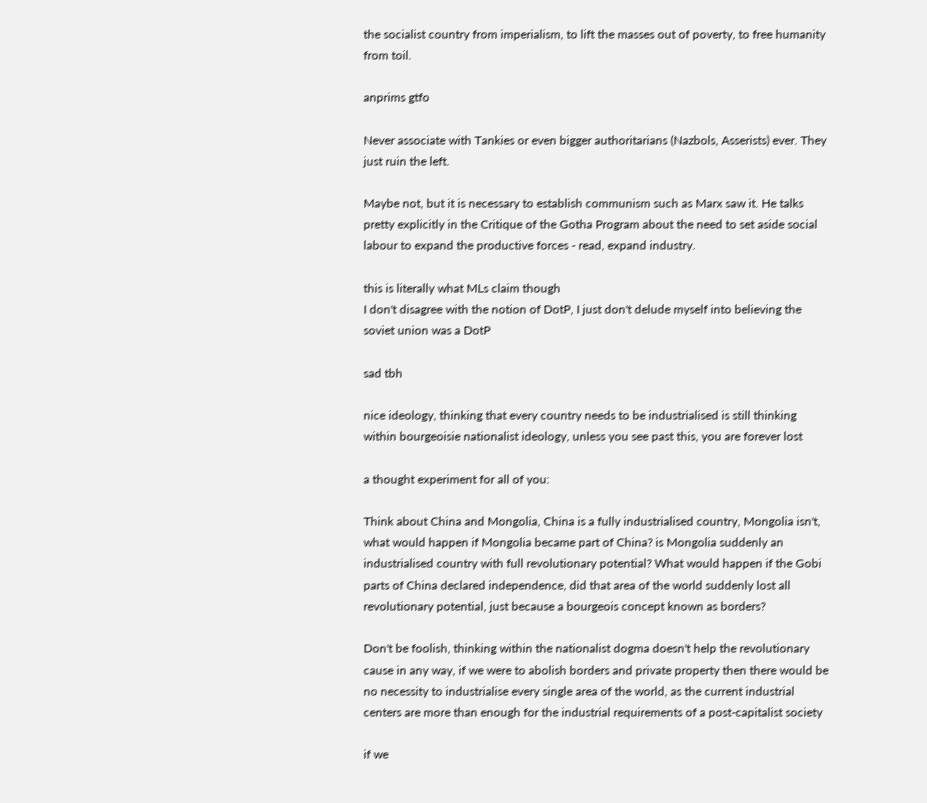the socialist country from imperialism, to lift the masses out of poverty, to free humanity from toil.

anprims gtfo

Never associate with Tankies or even bigger authoritarians (Nazbols, Asserists) ever. They just ruin the left.

Maybe not, but it is necessary to establish communism such as Marx saw it. He talks pretty explicitly in the Critique of the Gotha Program about the need to set aside social labour to expand the productive forces - read, expand industry.

this is literally what MLs claim though
I don't disagree with the notion of DotP, I just don't delude myself into believing the soviet union was a DotP

sad tbh

nice ideology, thinking that every country needs to be industrialised is still thinking within bourgeoisie nationalist ideology, unless you see past this, you are forever lost

a thought experiment for all of you:

Think about China and Mongolia, China is a fully industrialised country, Mongolia isn't, what would happen if Mongolia became part of China? is Mongolia suddenly an industrialised country with full revolutionary potential? What would happen if the Gobi parts of China declared independence, did that area of the world suddenly lost all revolutionary potential, just because a bourgeois concept known as borders?

Don't be foolish, thinking within the nationalist dogma doesn't help the revolutionary cause in any way, if we were to abolish borders and private property then there would be no necessity to industrialise every single area of the world, as the current industrial centers are more than enough for the industrial requirements of a post-capitalist society

if we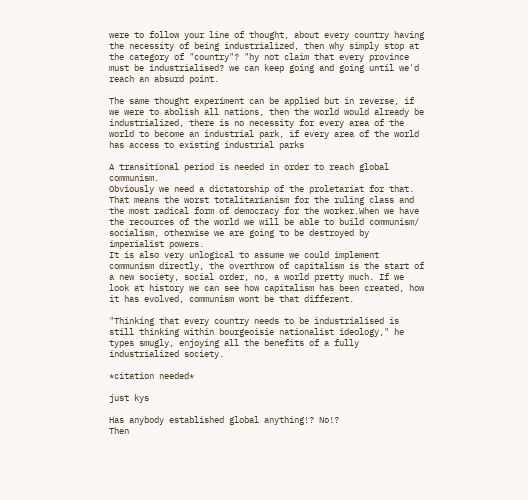were to follow your line of thought, about every country having the necessity of being industrialized, then why simply stop at the category of "country"? "hy not claim that every province must be industrialised? we can keep going and going until we'd reach an absurd point.

The same thought experiment can be applied but in reverse, if we were to abolish all nations, then the world would already be industrialized, there is no necessity for every area of the world to become an industrial park, if every area of the world has access to existing industrial parks

A transitional period is needed in order to reach global communism.
Obviously we need a dictatorship of the proletariat for that. That means the worst totalitarianism for the ruling class and the most radical form of democracy for the worker.When we have the recources of the world we will be able to build communism/ socialism, otherwise we are going to be destroyed by imperialist powers.
It is also very unlogical to assume we could implement communism directly, the overthrow of capitalism is the start of a new society, social order, no, a world pretty much. If we look at history we can see how capitalism has been created, how it has evolved, communism wont be that different.

"Thinking that every country needs to be industrialised is still thinking within bourgeoisie nationalist ideology," he types smugly, enjoying all the benefits of a fully industrialized society.

*citation needed*

just kys

Has anybody established global anything!? No!?
Then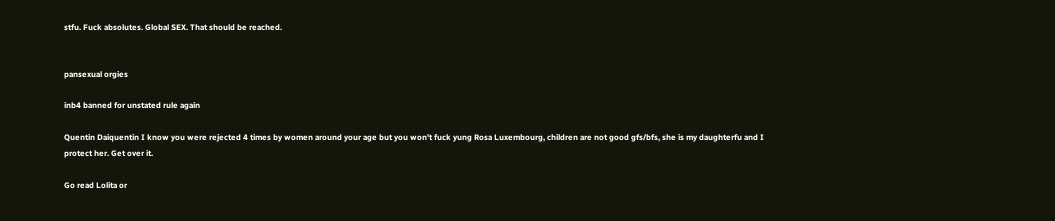stfu. Fuck absolutes. Global SEX. That should be reached.


pansexual orgies

inb4 banned for unstated rule again

Quentin Daiquentin I know you were rejected 4 times by women around your age but you won't fuck yung Rosa Luxembourg, children are not good gfs/bfs, she is my daughterfu and I protect her. Get over it.

Go read Lolita or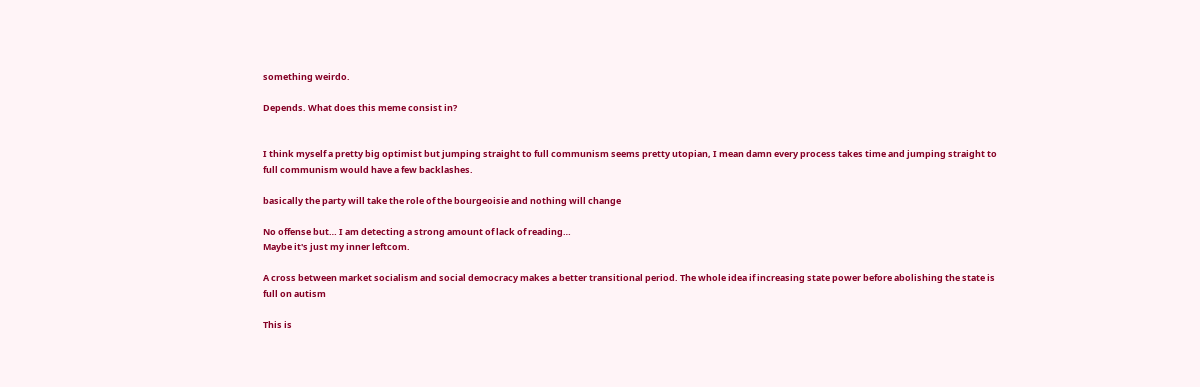something weirdo.

Depends. What does this meme consist in?


I think myself a pretty big optimist but jumping straight to full communism seems pretty utopian, I mean damn every process takes time and jumping straight to full communism would have a few backlashes.

basically the party will take the role of the bourgeoisie and nothing will change

No offense but… I am detecting a strong amount of lack of reading…
Maybe it's just my inner leftcom.

A cross between market socialism and social democracy makes a better transitional period. The whole idea if increasing state power before abolishing the state is full on autism

This is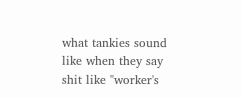what tankies sound like when they say shit like "worker's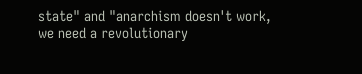state" and "anarchism doesn't work, we need a revolutionary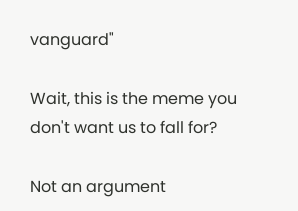vanguard"

Wait, this is the meme you don't want us to fall for?

Not an argument